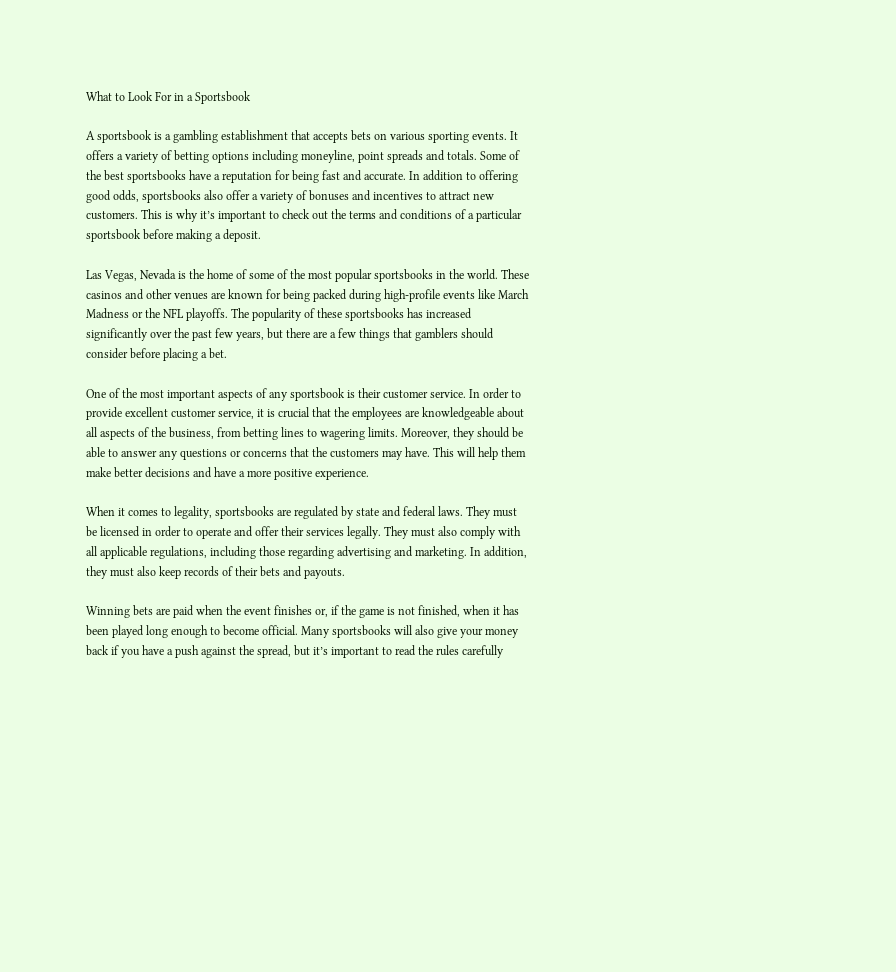What to Look For in a Sportsbook

A sportsbook is a gambling establishment that accepts bets on various sporting events. It offers a variety of betting options including moneyline, point spreads and totals. Some of the best sportsbooks have a reputation for being fast and accurate. In addition to offering good odds, sportsbooks also offer a variety of bonuses and incentives to attract new customers. This is why it’s important to check out the terms and conditions of a particular sportsbook before making a deposit.

Las Vegas, Nevada is the home of some of the most popular sportsbooks in the world. These casinos and other venues are known for being packed during high-profile events like March Madness or the NFL playoffs. The popularity of these sportsbooks has increased significantly over the past few years, but there are a few things that gamblers should consider before placing a bet.

One of the most important aspects of any sportsbook is their customer service. In order to provide excellent customer service, it is crucial that the employees are knowledgeable about all aspects of the business, from betting lines to wagering limits. Moreover, they should be able to answer any questions or concerns that the customers may have. This will help them make better decisions and have a more positive experience.

When it comes to legality, sportsbooks are regulated by state and federal laws. They must be licensed in order to operate and offer their services legally. They must also comply with all applicable regulations, including those regarding advertising and marketing. In addition, they must also keep records of their bets and payouts.

Winning bets are paid when the event finishes or, if the game is not finished, when it has been played long enough to become official. Many sportsbooks will also give your money back if you have a push against the spread, but it’s important to read the rules carefully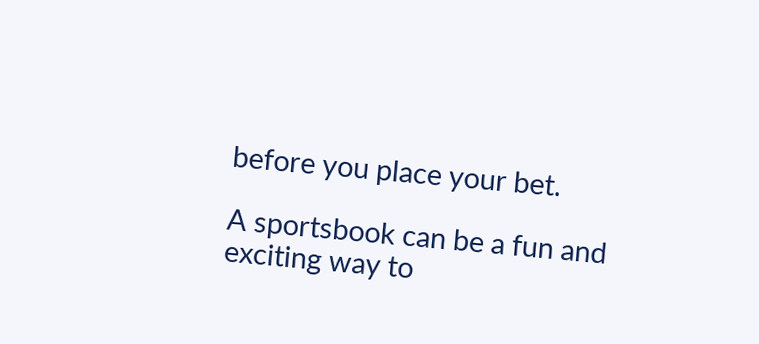before you place your bet.

A sportsbook can be a fun and exciting way to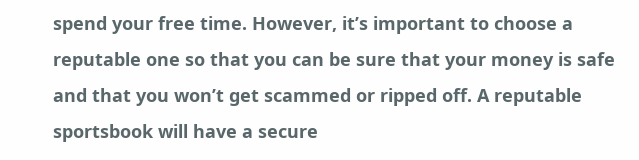spend your free time. However, it’s important to choose a reputable one so that you can be sure that your money is safe and that you won’t get scammed or ripped off. A reputable sportsbook will have a secure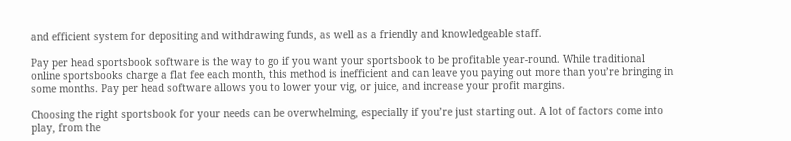and efficient system for depositing and withdrawing funds, as well as a friendly and knowledgeable staff.

Pay per head sportsbook software is the way to go if you want your sportsbook to be profitable year-round. While traditional online sportsbooks charge a flat fee each month, this method is inefficient and can leave you paying out more than you’re bringing in some months. Pay per head software allows you to lower your vig, or juice, and increase your profit margins.

Choosing the right sportsbook for your needs can be overwhelming, especially if you’re just starting out. A lot of factors come into play, from the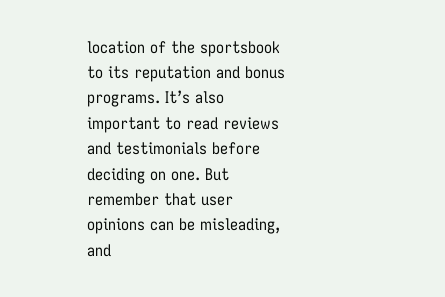location of the sportsbook to its reputation and bonus programs. It’s also important to read reviews and testimonials before deciding on one. But remember that user opinions can be misleading, and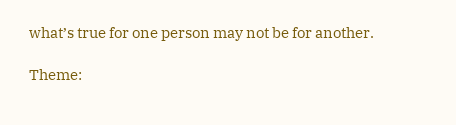what’s true for one person may not be for another.

Theme: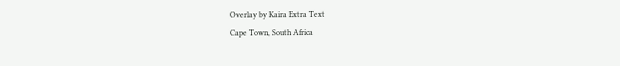Overlay by Kaira Extra Text
Cape Town, South Africa